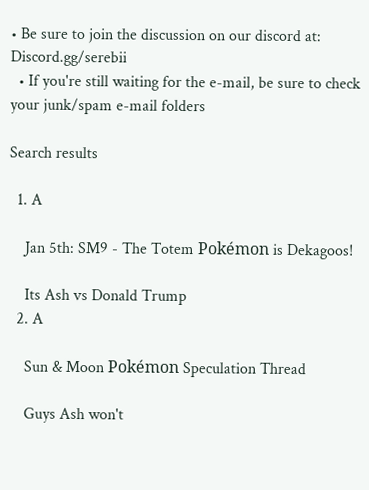• Be sure to join the discussion on our discord at: Discord.gg/serebii
  • If you're still waiting for the e-mail, be sure to check your junk/spam e-mail folders

Search results

  1. A

    Jan 5th: SM9 - The Totem Pokémon is Dekagoos!

    Its Ash vs Donald Trump
  2. A

    Sun & Moon Pokémon Speculation Thread

    Guys Ash won't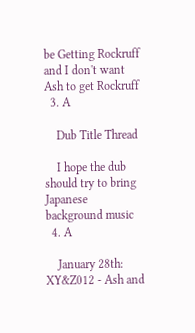be Getting Rockruff and I don't want Ash to get Rockruff
  3. A

    Dub Title Thread

    I hope the dub should try to bring Japanese background music
  4. A

    January 28th: XY&Z012 - Ash and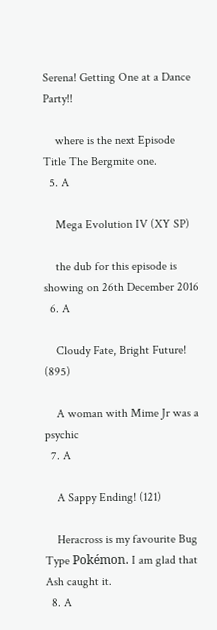Serena! Getting One at a Dance Party!!

    where is the next Episode Title The Bergmite one.
  5. A

    Mega Evolution IV (XY SP)

    the dub for this episode is showing on 26th December 2016
  6. A

    Cloudy Fate, Bright Future! (895)

    A woman with Mime Jr was a psychic
  7. A

    A Sappy Ending! (121)

    Heracross is my favourite Bug Type Pokémon. I am glad that Ash caught it.
  8. A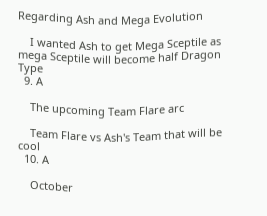Regarding Ash and Mega Evolution

    I wanted Ash to get Mega Sceptile as mega Sceptile will become half Dragon Type
  9. A

    The upcoming Team Flare arc

    Team Flare vs Ash's Team that will be cool
  10. A

    October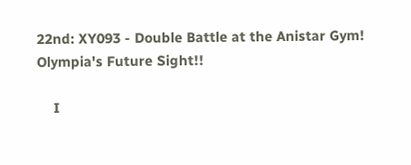22nd: XY093 - Double Battle at the Anistar Gym! Olympia's Future Sight!!

    I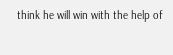think he will win with the help of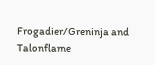Frogadier/Greninja and Talonflame